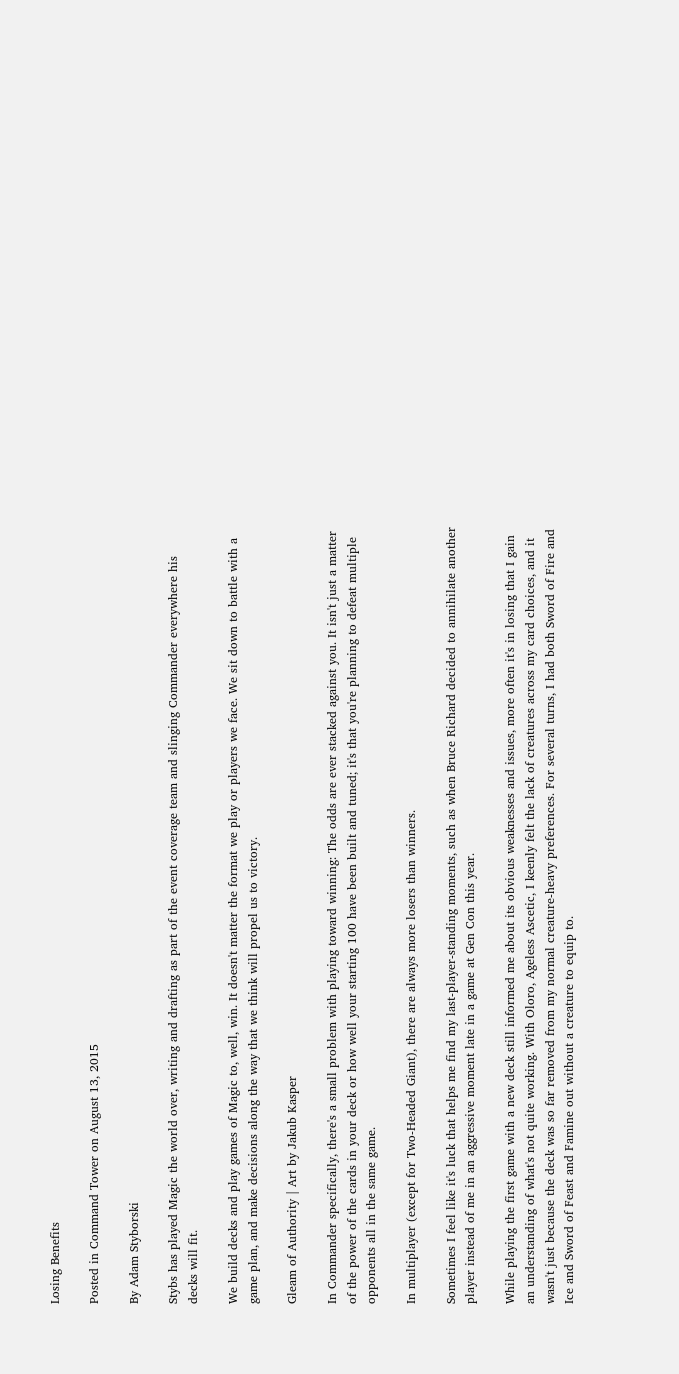Losing Benefits

Posted in Command Tower on August 13, 2015

By Adam Styborski

Stybs has played Magic the world over, writing and drafting as part of the event coverage team and slinging Commander everywhere his decks will fit.

We build decks and play games of Magic to, well, win. It doesn't matter the format we play or players we face. We sit down to battle with a game plan, and make decisions along the way that we think will propel us to victory.

Gleam of Authority | Art by Jakub Kasper

In Commander specifically, there's a small problem with playing toward winning: The odds are ever stacked against you. It isn't just a matter of the power of the cards in your deck or how well your starting 100 have been built and tuned; it's that you're planning to defeat multiple opponents all in the same game.

In multiplayer (except for Two-Headed Giant), there are always more losers than winners.

Sometimes I feel like it's luck that helps me find my last-player-standing moments, such as when Bruce Richard decided to annihilate another player instead of me in an aggressive moment late in a game at Gen Con this year.

While playing the first game with a new deck still informed me about its obvious weaknesses and issues, more often it's in losing that I gain an understanding of what's not quite working. With Oloro, Ageless Ascetic, I keenly felt the lack of creatures across my card choices, and it wasn't just because the deck was so far removed from my normal creature-heavy preferences. For several turns, I had both Sword of Fire and Ice and Sword of Feast and Famine out without a creature to equip to.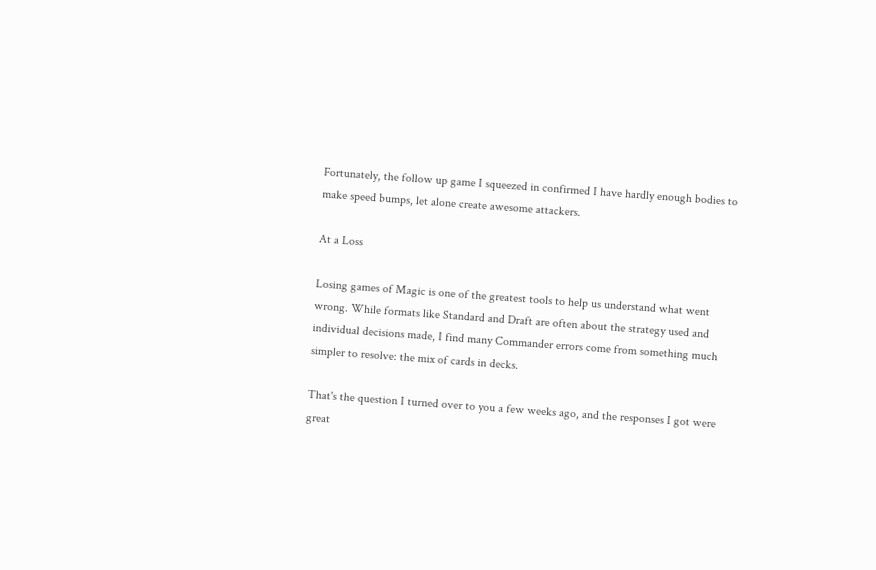Fortunately, the follow up game I squeezed in confirmed I have hardly enough bodies to make speed bumps, let alone create awesome attackers.

At a Loss

Losing games of Magic is one of the greatest tools to help us understand what went wrong. While formats like Standard and Draft are often about the strategy used and individual decisions made, I find many Commander errors come from something much simpler to resolve: the mix of cards in decks.

That's the question I turned over to you a few weeks ago, and the responses I got were great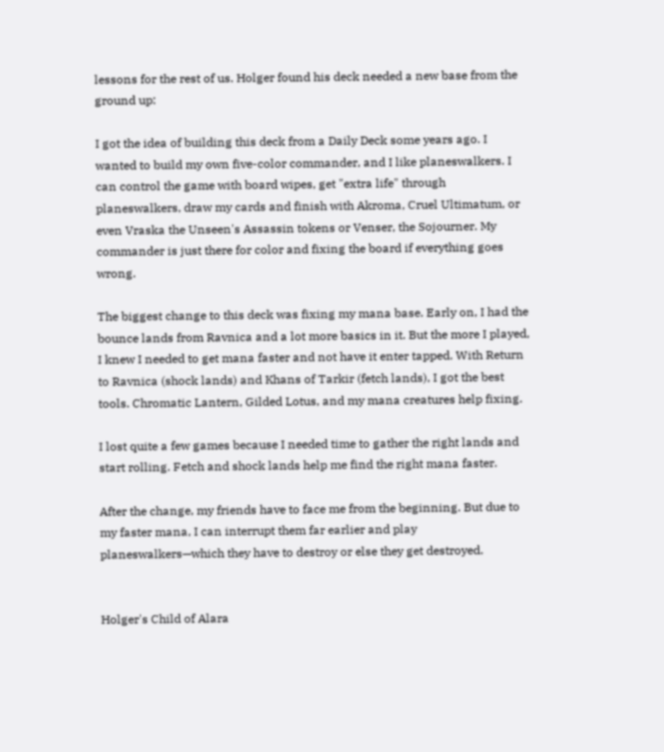lessons for the rest of us. Holger found his deck needed a new base from the ground up:

I got the idea of building this deck from a Daily Deck some years ago. I wanted to build my own five-color commander, and I like planeswalkers. I can control the game with board wipes, get "extra life" through planeswalkers, draw my cards and finish with Akroma, Cruel Ultimatum, or even Vraska the Unseen's Assassin tokens or Venser, the Sojourner. My commander is just there for color and fixing the board if everything goes wrong.

The biggest change to this deck was fixing my mana base. Early on, I had the bounce lands from Ravnica and a lot more basics in it. But the more I played, I knew I needed to get mana faster and not have it enter tapped. With Return to Ravnica (shock lands) and Khans of Tarkir (fetch lands), I got the best tools. Chromatic Lantern, Gilded Lotus, and my mana creatures help fixing.

I lost quite a few games because I needed time to gather the right lands and start rolling. Fetch and shock lands help me find the right mana faster.

After the change, my friends have to face me from the beginning. But due to my faster mana, I can interrupt them far earlier and play planeswalkers—which they have to destroy or else they get destroyed.


Holger's Child of Alara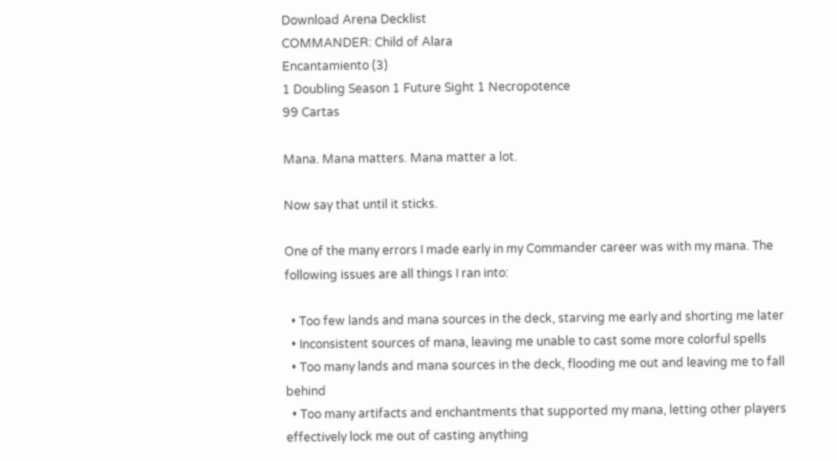Download Arena Decklist
COMMANDER: Child of Alara
Encantamiento (3)
1 Doubling Season 1 Future Sight 1 Necropotence
99 Cartas

Mana. Mana matters. Mana matter a lot.

Now say that until it sticks.

One of the many errors I made early in my Commander career was with my mana. The following issues are all things I ran into:

  • Too few lands and mana sources in the deck, starving me early and shorting me later
  • Inconsistent sources of mana, leaving me unable to cast some more colorful spells
  • Too many lands and mana sources in the deck, flooding me out and leaving me to fall behind
  • Too many artifacts and enchantments that supported my mana, letting other players effectively lock me out of casting anything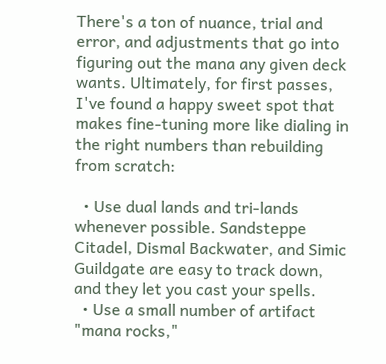There's a ton of nuance, trial and error, and adjustments that go into figuring out the mana any given deck wants. Ultimately, for first passes, I've found a happy sweet spot that makes fine-tuning more like dialing in the right numbers than rebuilding from scratch:

  • Use dual lands and tri-lands whenever possible. Sandsteppe Citadel, Dismal Backwater, and Simic Guildgate are easy to track down, and they let you cast your spells.
  • Use a small number of artifact "mana rocks,"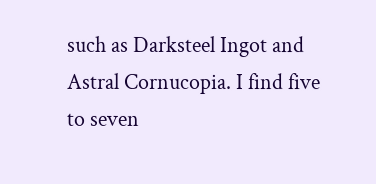such as Darksteel Ingot and Astral Cornucopia. I find five to seven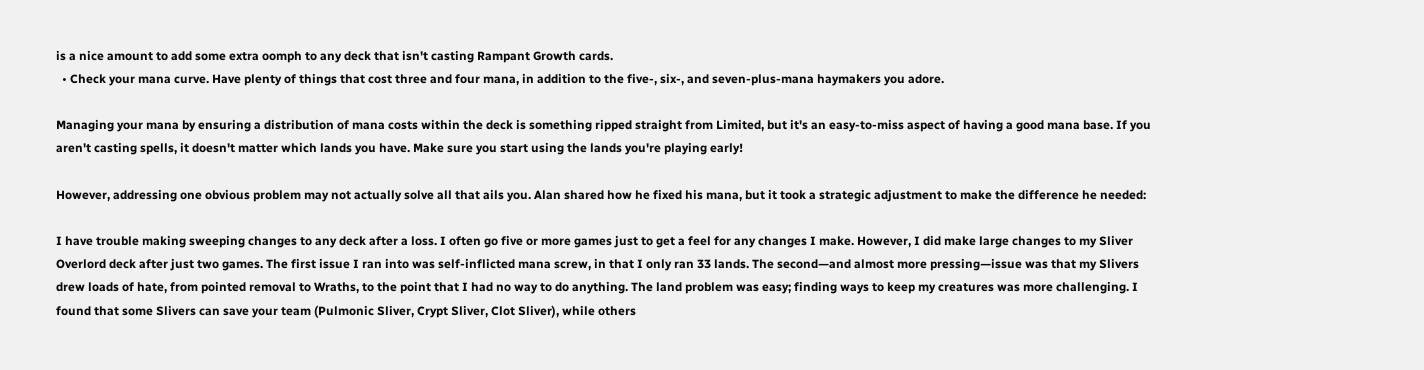is a nice amount to add some extra oomph to any deck that isn't casting Rampant Growth cards.
  • Check your mana curve. Have plenty of things that cost three and four mana, in addition to the five-, six-, and seven-plus-mana haymakers you adore.

Managing your mana by ensuring a distribution of mana costs within the deck is something ripped straight from Limited, but it's an easy-to-miss aspect of having a good mana base. If you aren't casting spells, it doesn't matter which lands you have. Make sure you start using the lands you're playing early!

However, addressing one obvious problem may not actually solve all that ails you. Alan shared how he fixed his mana, but it took a strategic adjustment to make the difference he needed:

I have trouble making sweeping changes to any deck after a loss. I often go five or more games just to get a feel for any changes I make. However, I did make large changes to my Sliver Overlord deck after just two games. The first issue I ran into was self-inflicted mana screw, in that I only ran 33 lands. The second—and almost more pressing—issue was that my Slivers drew loads of hate, from pointed removal to Wraths, to the point that I had no way to do anything. The land problem was easy; finding ways to keep my creatures was more challenging. I found that some Slivers can save your team (Pulmonic Sliver, Crypt Sliver, Clot Sliver), while others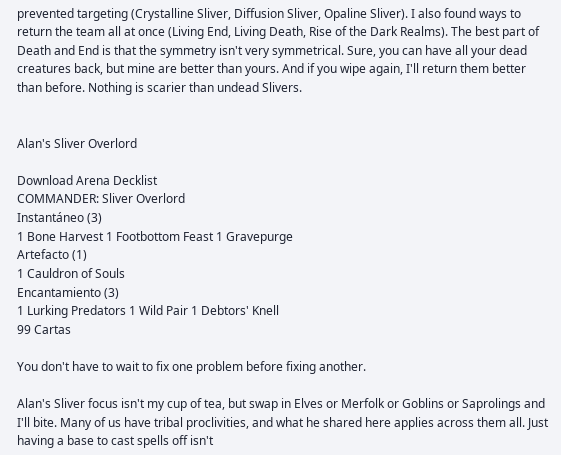prevented targeting (Crystalline Sliver, Diffusion Sliver, Opaline Sliver). I also found ways to return the team all at once (Living End, Living Death, Rise of the Dark Realms). The best part of Death and End is that the symmetry isn't very symmetrical. Sure, you can have all your dead creatures back, but mine are better than yours. And if you wipe again, I'll return them better than before. Nothing is scarier than undead Slivers.


Alan's Sliver Overlord

Download Arena Decklist
COMMANDER: Sliver Overlord
Instantáneo (3)
1 Bone Harvest 1 Footbottom Feast 1 Gravepurge
Artefacto (1)
1 Cauldron of Souls
Encantamiento (3)
1 Lurking Predators 1 Wild Pair 1 Debtors' Knell
99 Cartas

You don't have to wait to fix one problem before fixing another.

Alan's Sliver focus isn't my cup of tea, but swap in Elves or Merfolk or Goblins or Saprolings and I'll bite. Many of us have tribal proclivities, and what he shared here applies across them all. Just having a base to cast spells off isn't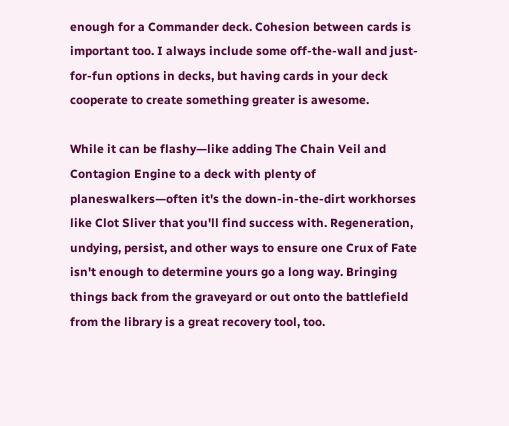enough for a Commander deck. Cohesion between cards is important too. I always include some off-the-wall and just-for-fun options in decks, but having cards in your deck cooperate to create something greater is awesome.

While it can be flashy—like adding The Chain Veil and Contagion Engine to a deck with plenty of planeswalkers—often it's the down-in-the-dirt workhorses like Clot Sliver that you'll find success with. Regeneration, undying, persist, and other ways to ensure one Crux of Fate isn't enough to determine yours go a long way. Bringing things back from the graveyard or out onto the battlefield from the library is a great recovery tool, too.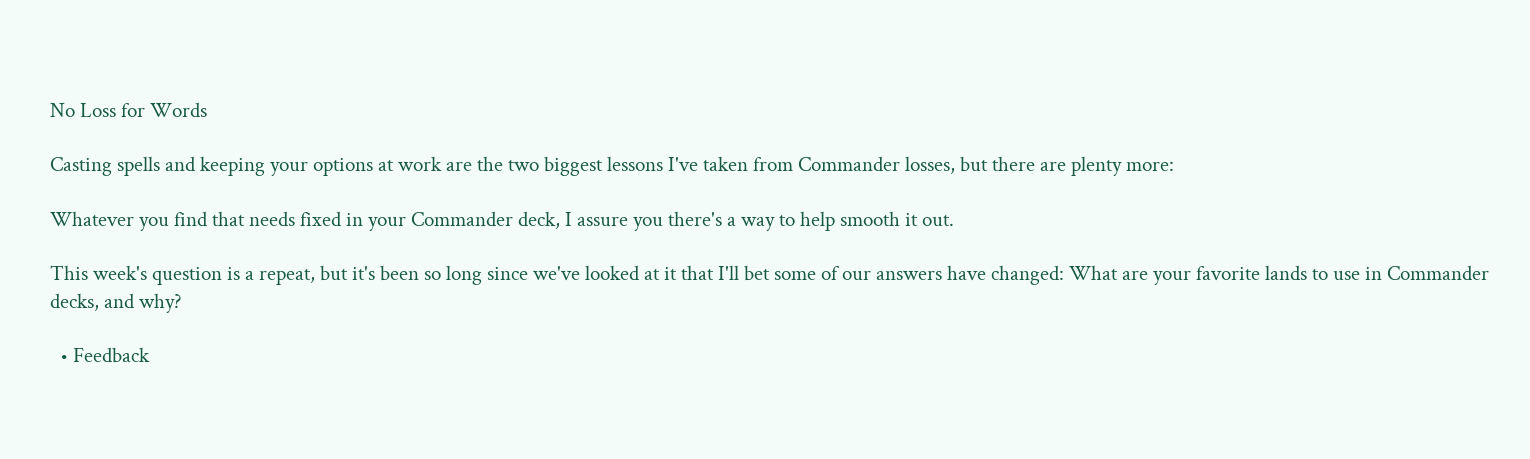No Loss for Words

Casting spells and keeping your options at work are the two biggest lessons I've taken from Commander losses, but there are plenty more:

Whatever you find that needs fixed in your Commander deck, I assure you there's a way to help smooth it out.

This week's question is a repeat, but it's been so long since we've looked at it that I'll bet some of our answers have changed: What are your favorite lands to use in Commander decks, and why?

  • Feedback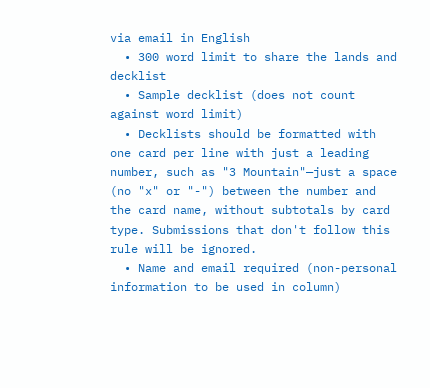via email in English
  • 300 word limit to share the lands and decklist
  • Sample decklist (does not count against word limit)
  • Decklists should be formatted with one card per line with just a leading number, such as "3 Mountain"—just a space (no "x" or "-") between the number and the card name, without subtotals by card type. Submissions that don't follow this rule will be ignored.
  • Name and email required (non-personal information to be used in column)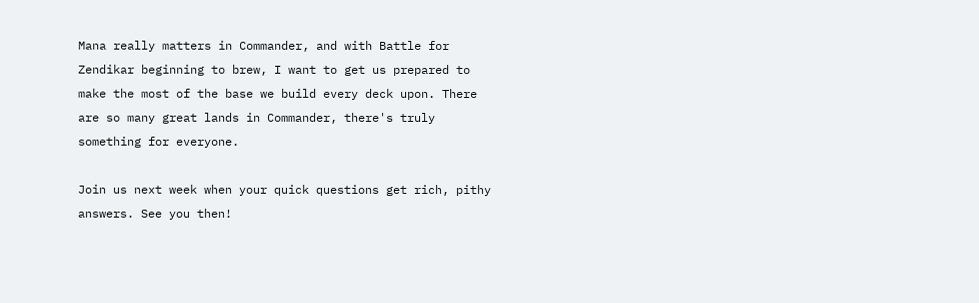Mana really matters in Commander, and with Battle for Zendikar beginning to brew, I want to get us prepared to make the most of the base we build every deck upon. There are so many great lands in Commander, there's truly something for everyone.

Join us next week when your quick questions get rich, pithy answers. See you then!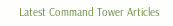Latest Command Tower Articles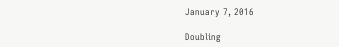January 7, 2016

Doubling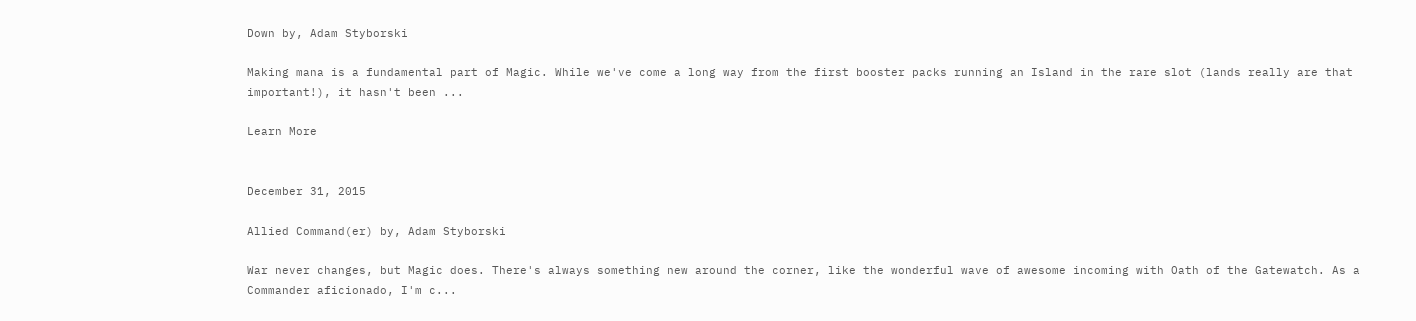Down by, Adam Styborski

Making mana is a fundamental part of Magic. While we've come a long way from the first booster packs running an Island in the rare slot (lands really are that important!), it hasn't been ...

Learn More


December 31, 2015

Allied Command(er) by, Adam Styborski

War never changes, but Magic does. There's always something new around the corner, like the wonderful wave of awesome incoming with Oath of the Gatewatch. As a Commander aficionado, I'm c...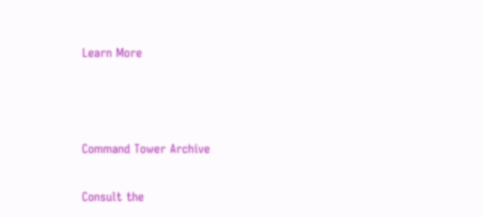Learn More



Command Tower Archive

Consult the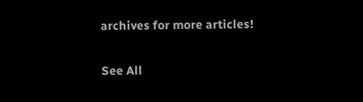archives for more articles!

See All